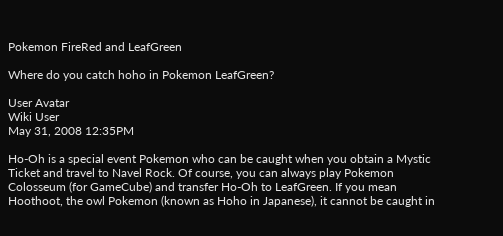Pokemon FireRed and LeafGreen

Where do you catch hoho in Pokemon LeafGreen?

User Avatar
Wiki User
May 31, 2008 12:35PM

Ho-Oh is a special event Pokemon who can be caught when you obtain a Mystic Ticket and travel to Navel Rock. Of course, you can always play Pokemon Colosseum (for GameCube) and transfer Ho-Oh to LeafGreen. If you mean Hoothoot, the owl Pokemon (known as Hoho in Japanese), it cannot be caught in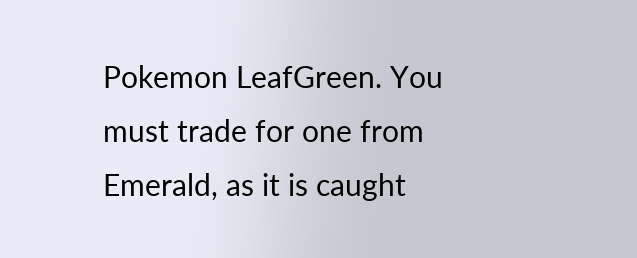Pokemon LeafGreen. You must trade for one from Emerald, as it is caught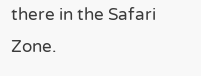there in the Safari Zone.